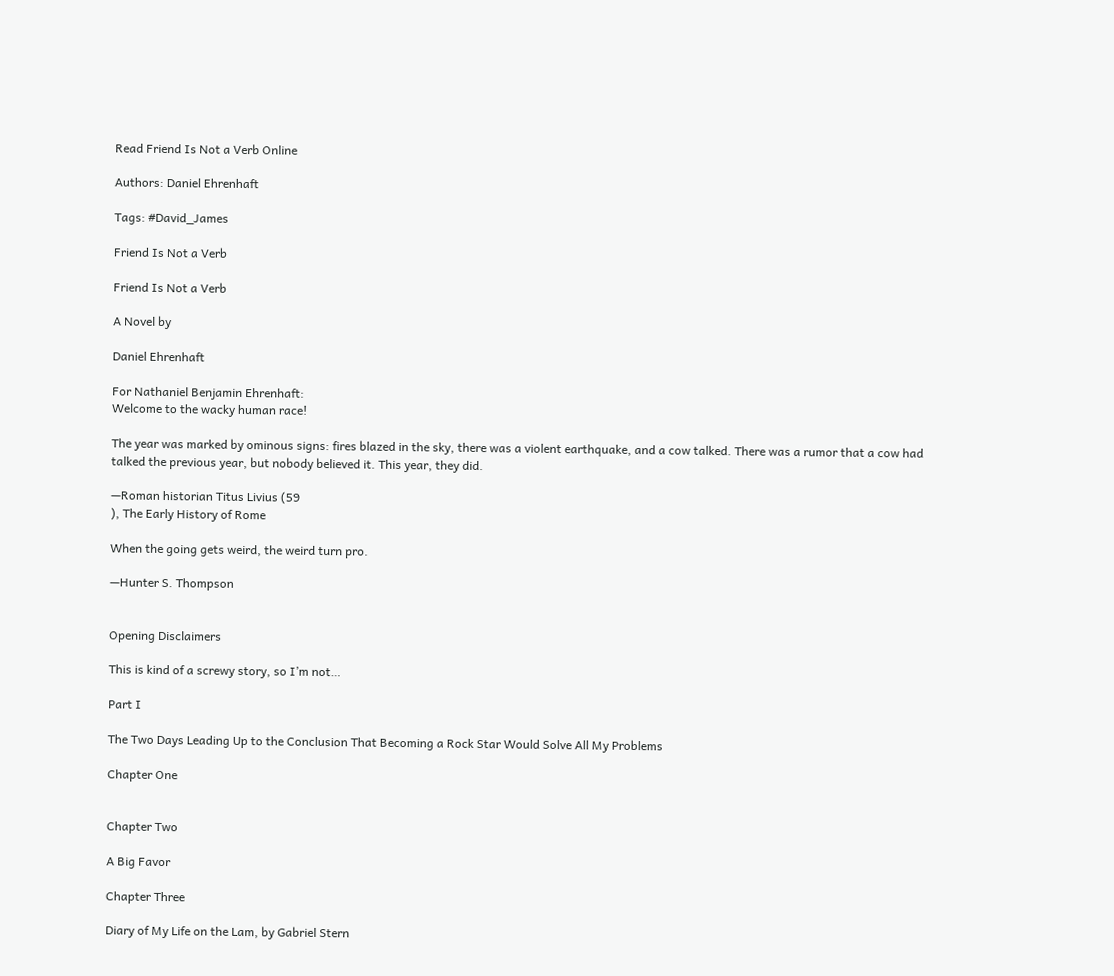Read Friend Is Not a Verb Online

Authors: Daniel Ehrenhaft

Tags: #David_James

Friend Is Not a Verb

Friend Is Not a Verb

A Novel by

Daniel Ehrenhaft

For Nathaniel Benjamin Ehrenhaft:
Welcome to the wacky human race!

The year was marked by ominous signs: fires blazed in the sky, there was a violent earthquake, and a cow talked. There was a rumor that a cow had talked the previous year, but nobody believed it. This year, they did.

—Roman historian Titus Livius (59
), The Early History of Rome

When the going gets weird, the weird turn pro.

—Hunter S. Thompson


Opening Disclaimers

This is kind of a screwy story, so I’m not…

Part I

The Two Days Leading Up to the Conclusion That Becoming a Rock Star Would Solve All My Problems

Chapter One


Chapter Two

A Big Favor

Chapter Three

Diary of My Life on the Lam, by Gabriel Stern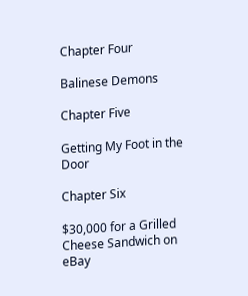Chapter Four

Balinese Demons

Chapter Five

Getting My Foot in the Door

Chapter Six

$30,000 for a Grilled Cheese Sandwich on eBay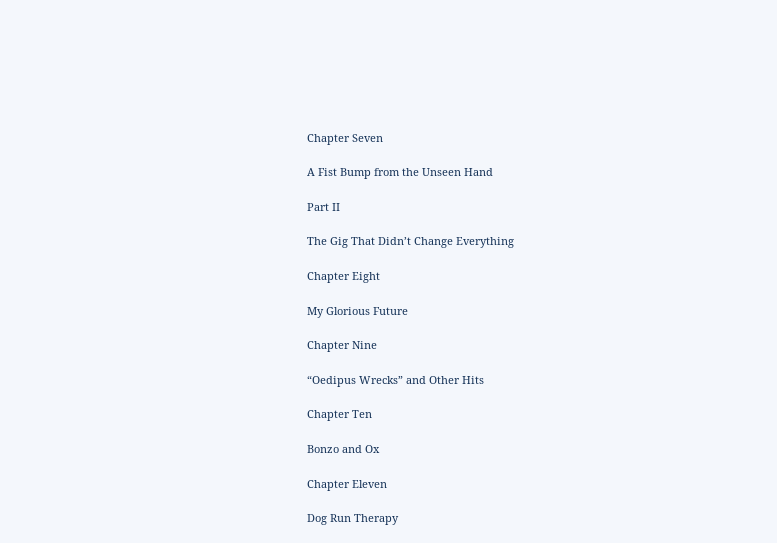Chapter Seven

A Fist Bump from the Unseen Hand

Part II

The Gig That Didn’t Change Everything

Chapter Eight

My Glorious Future

Chapter Nine

“Oedipus Wrecks” and Other Hits

Chapter Ten

Bonzo and Ox

Chapter Eleven

Dog Run Therapy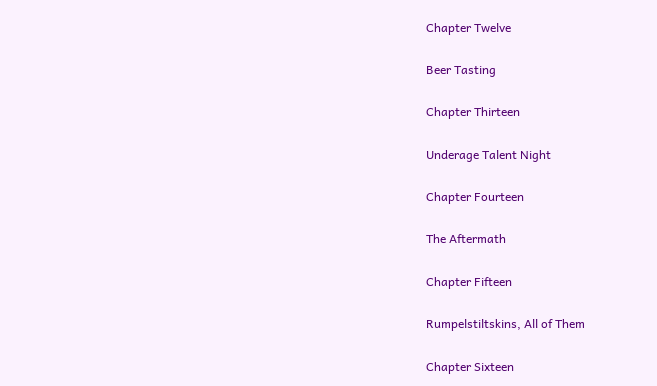Chapter Twelve

Beer Tasting

Chapter Thirteen

Underage Talent Night

Chapter Fourteen

The Aftermath

Chapter Fifteen

Rumpelstiltskins, All of Them

Chapter Sixteen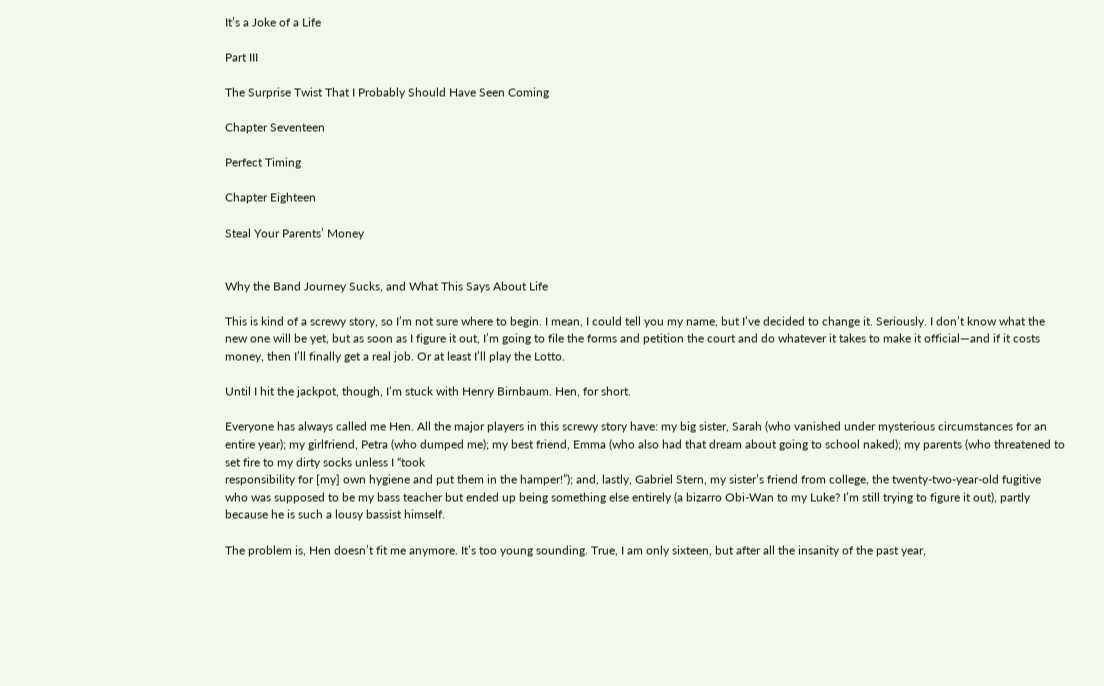It’s a Joke of a Life

Part III

The Surprise Twist That I Probably Should Have Seen Coming

Chapter Seventeen

Perfect Timing

Chapter Eighteen

Steal Your Parents’ Money


Why the Band Journey Sucks, and What This Says About Life

This is kind of a screwy story, so I’m not sure where to begin. I mean, I could tell you my name, but I’ve decided to change it. Seriously. I don’t know what the new one will be yet, but as soon as I figure it out, I’m going to file the forms and petition the court and do whatever it takes to make it official—and if it costs money, then I’ll finally get a real job. Or at least I’ll play the Lotto.

Until I hit the jackpot, though, I’m stuck with Henry Birnbaum. Hen, for short.

Everyone has always called me Hen. All the major players in this screwy story have: my big sister, Sarah (who vanished under mysterious circumstances for an entire year); my girlfriend, Petra (who dumped me); my best friend, Emma (who also had that dream about going to school naked); my parents (who threatened to set fire to my dirty socks unless I “took
responsibility for [my] own hygiene and put them in the hamper!”); and, lastly, Gabriel Stern, my sister’s friend from college, the twenty-two-year-old fugitive who was supposed to be my bass teacher but ended up being something else entirely (a bizarro Obi-Wan to my Luke? I’m still trying to figure it out), partly because he is such a lousy bassist himself.

The problem is, Hen doesn’t fit me anymore. It’s too young sounding. True, I am only sixteen, but after all the insanity of the past year,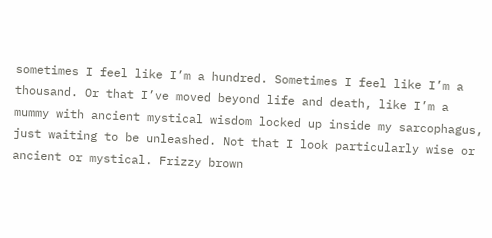sometimes I feel like I’m a hundred. Sometimes I feel like I’m a thousand. Or that I’ve moved beyond life and death, like I’m a mummy with ancient mystical wisdom locked up inside my sarcophagus, just waiting to be unleashed. Not that I look particularly wise or ancient or mystical. Frizzy brown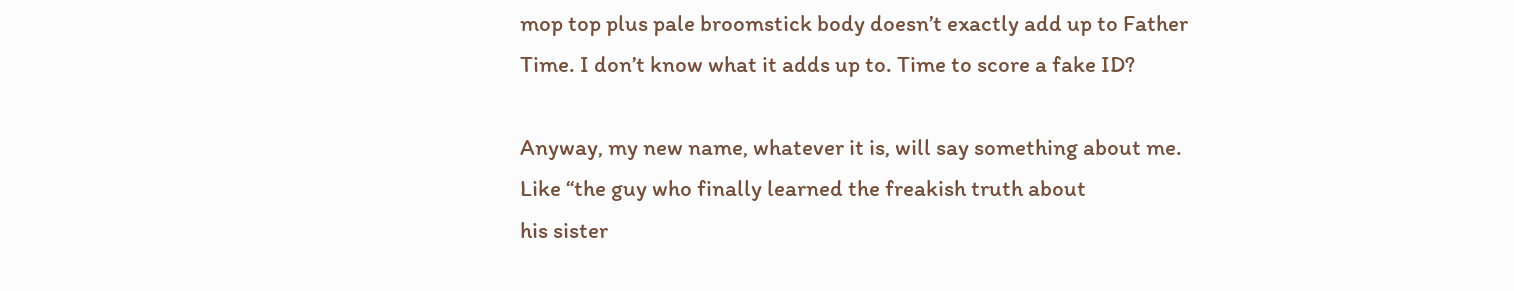mop top plus pale broomstick body doesn’t exactly add up to Father Time. I don’t know what it adds up to. Time to score a fake ID?

Anyway, my new name, whatever it is, will say something about me. Like “the guy who finally learned the freakish truth about
his sister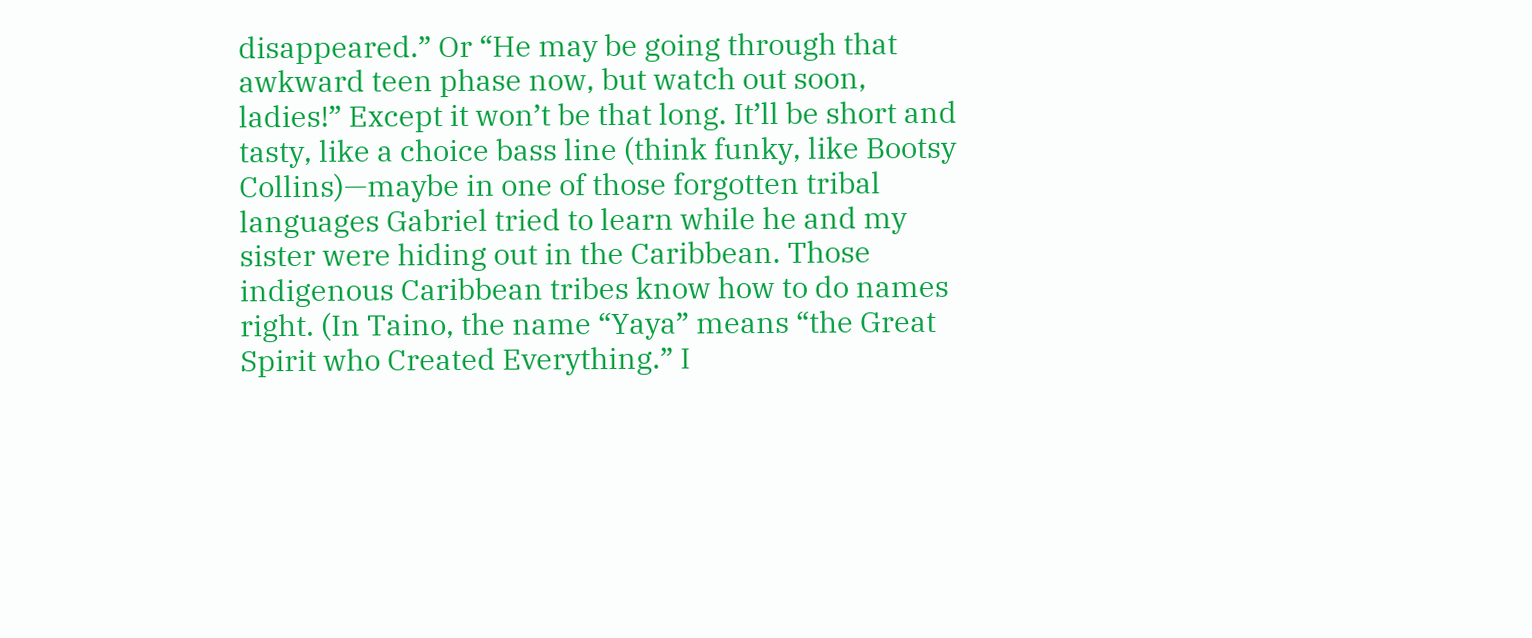disappeared.” Or “He may be going through that awkward teen phase now, but watch out soon, ladies!” Except it won’t be that long. It’ll be short and tasty, like a choice bass line (think funky, like Bootsy Collins)—maybe in one of those forgotten tribal languages Gabriel tried to learn while he and my sister were hiding out in the Caribbean. Those indigenous Caribbean tribes know how to do names right. (In Taino, the name “Yaya” means “the Great Spirit who Created Everything.” I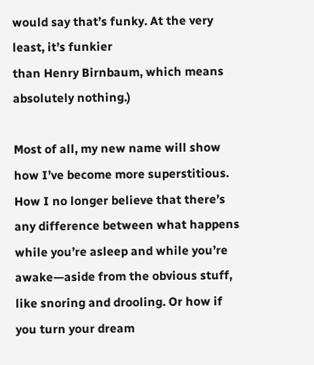would say that’s funky. At the very least, it’s funkier
than Henry Birnbaum, which means absolutely nothing.)

Most of all, my new name will show how I’ve become more superstitious. How I no longer believe that there’s any difference between what happens while you’re asleep and while you’re awake—aside from the obvious stuff, like snoring and drooling. Or how if you turn your dream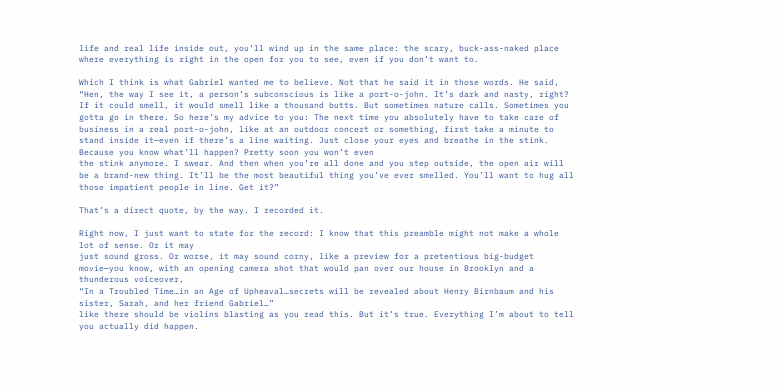life and real life inside out, you’ll wind up in the same place: the scary, buck-ass-naked place where everything is right in the open for you to see, even if you don’t want to.

Which I think is what Gabriel wanted me to believe. Not that he said it in those words. He said, “Hen, the way I see it, a person’s subconscious is like a port-o-john. It’s dark and nasty, right? If it could smell, it would smell like a thousand butts. But sometimes nature calls. Sometimes you gotta go in there. So here’s my advice to you: The next time you absolutely have to take care of business in a real port-o-john, like at an outdoor concert or something, first take a minute to stand inside it—even if there’s a line waiting. Just close your eyes and breathe in the stink. Because you know what’ll happen? Pretty soon you won’t even
the stink anymore. I swear. And then when you’re all done and you step outside, the open air will be a brand-new thing. It’ll be the most beautiful thing you’ve ever smelled. You’ll want to hug all those impatient people in line. Get it?”

That’s a direct quote, by the way. I recorded it.

Right now, I just want to state for the record: I know that this preamble might not make a whole lot of sense. Or it may
just sound gross. Or worse, it may sound corny, like a preview for a pretentious big-budget movie—you know, with an opening camera shot that would pan over our house in Brooklyn and a thunderous voiceover,
“In a Troubled Time…in an Age of Upheaval…secrets will be revealed about Henry Birnbaum and his sister, Sarah, and her friend Gabriel…”
like there should be violins blasting as you read this. But it’s true. Everything I’m about to tell you actually did happen.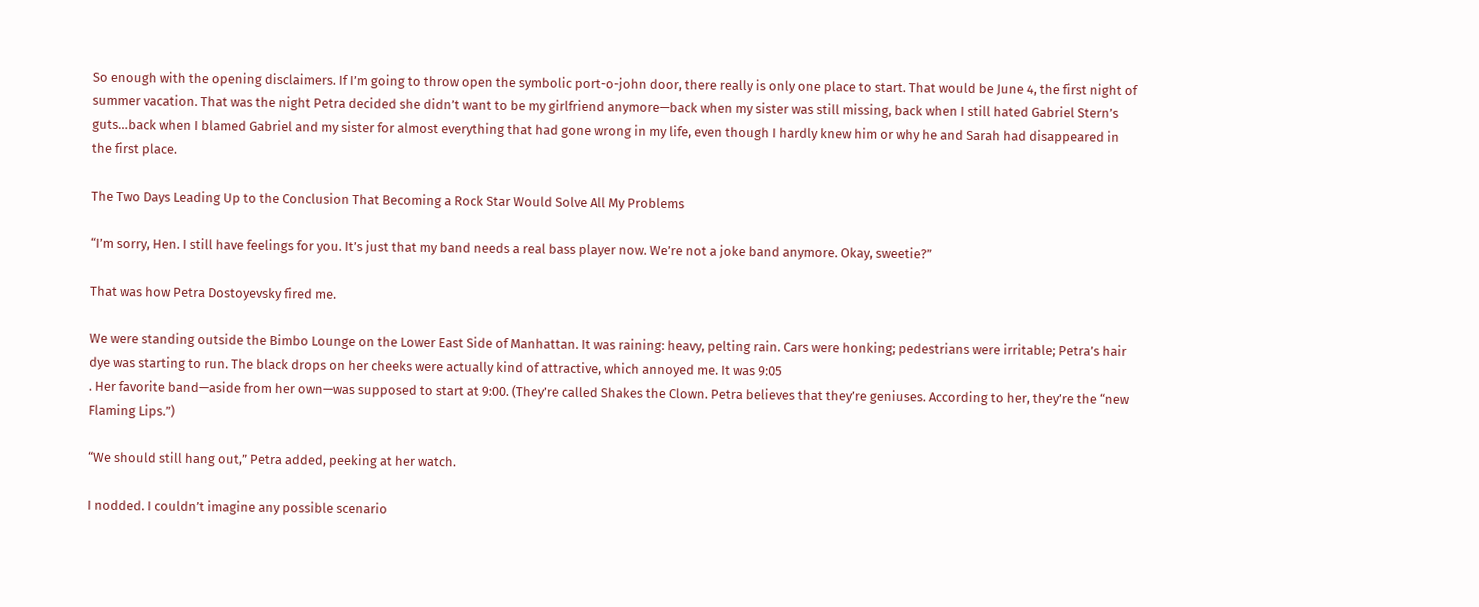So enough with the opening disclaimers. If I’m going to throw open the symbolic port-o-john door, there really is only one place to start. That would be June 4, the first night of summer vacation. That was the night Petra decided she didn’t want to be my girlfriend anymore—back when my sister was still missing, back when I still hated Gabriel Stern’s guts…back when I blamed Gabriel and my sister for almost everything that had gone wrong in my life, even though I hardly knew him or why he and Sarah had disappeared in the first place.

The Two Days Leading Up to the Conclusion That Becoming a Rock Star Would Solve All My Problems

“I’m sorry, Hen. I still have feelings for you. It’s just that my band needs a real bass player now. We’re not a joke band anymore. Okay, sweetie?”

That was how Petra Dostoyevsky fired me.

We were standing outside the Bimbo Lounge on the Lower East Side of Manhattan. It was raining: heavy, pelting rain. Cars were honking; pedestrians were irritable; Petra’s hair dye was starting to run. The black drops on her cheeks were actually kind of attractive, which annoyed me. It was 9:05
. Her favorite band—aside from her own—was supposed to start at 9:00. (They’re called Shakes the Clown. Petra believes that they’re geniuses. According to her, they’re the “new Flaming Lips.”)

“We should still hang out,” Petra added, peeking at her watch.

I nodded. I couldn’t imagine any possible scenario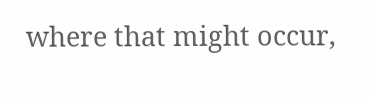where that might occur,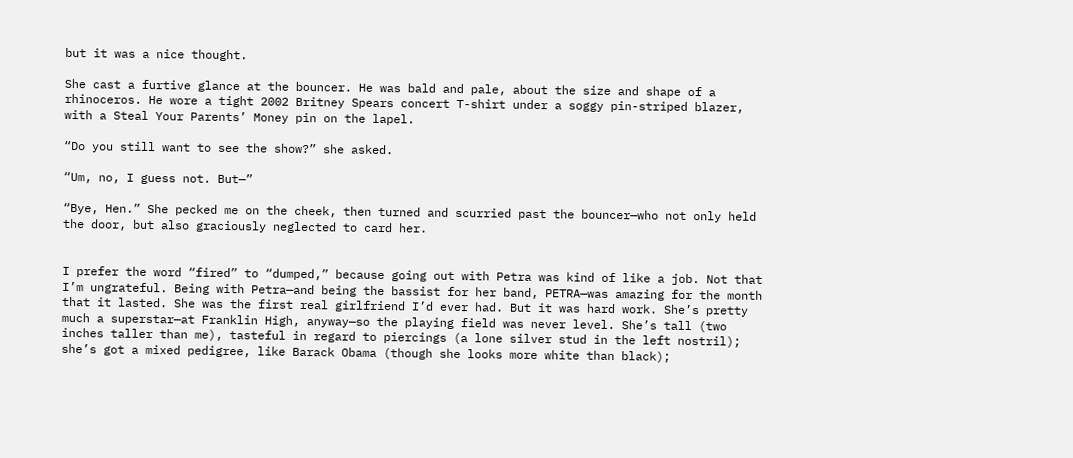but it was a nice thought.

She cast a furtive glance at the bouncer. He was bald and pale, about the size and shape of a rhinoceros. He wore a tight 2002 Britney Spears concert T-shirt under a soggy pin-striped blazer, with a Steal Your Parents’ Money pin on the lapel.

“Do you still want to see the show?” she asked.

“Um, no, I guess not. But—”

“Bye, Hen.” She pecked me on the cheek, then turned and scurried past the bouncer—who not only held the door, but also graciously neglected to card her.


I prefer the word “fired” to “dumped,” because going out with Petra was kind of like a job. Not that I’m ungrateful. Being with Petra—and being the bassist for her band, PETRA—was amazing for the month that it lasted. She was the first real girlfriend I’d ever had. But it was hard work. She’s pretty much a superstar—at Franklin High, anyway—so the playing field was never level. She’s tall (two inches taller than me), tasteful in regard to piercings (a lone silver stud in the left nostril); she’s got a mixed pedigree, like Barack Obama (though she looks more white than black);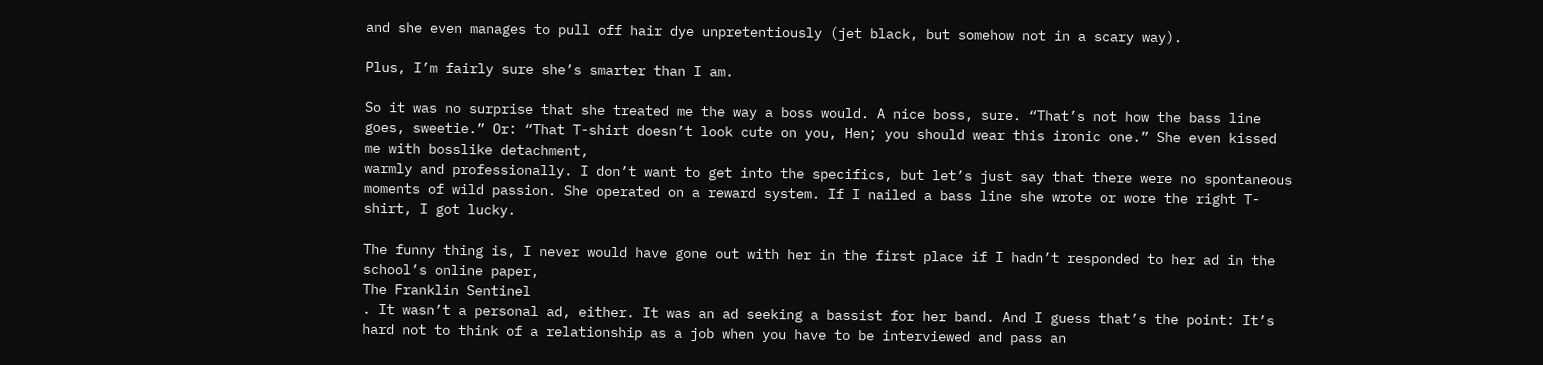and she even manages to pull off hair dye unpretentiously (jet black, but somehow not in a scary way).

Plus, I’m fairly sure she’s smarter than I am.

So it was no surprise that she treated me the way a boss would. A nice boss, sure. “That’s not how the bass line goes, sweetie.” Or: “That T-shirt doesn’t look cute on you, Hen; you should wear this ironic one.” She even kissed me with bosslike detachment,
warmly and professionally. I don’t want to get into the specifics, but let’s just say that there were no spontaneous moments of wild passion. She operated on a reward system. If I nailed a bass line she wrote or wore the right T-shirt, I got lucky.

The funny thing is, I never would have gone out with her in the first place if I hadn’t responded to her ad in the school’s online paper,
The Franklin Sentinel
. It wasn’t a personal ad, either. It was an ad seeking a bassist for her band. And I guess that’s the point: It’s hard not to think of a relationship as a job when you have to be interviewed and pass an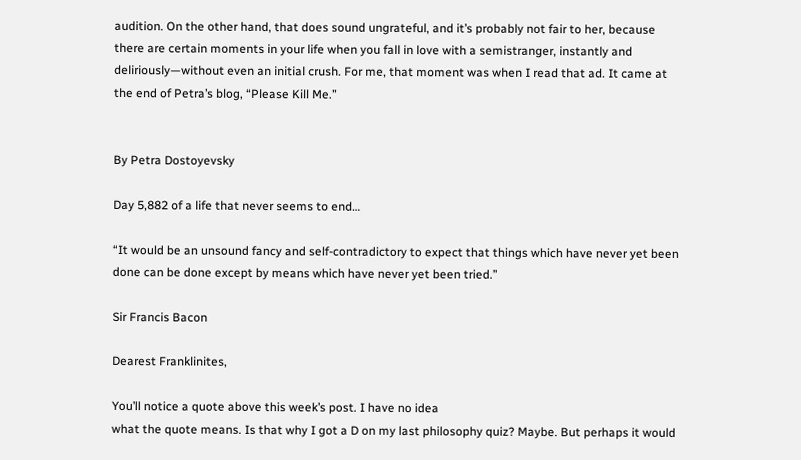audition. On the other hand, that does sound ungrateful, and it’s probably not fair to her, because there are certain moments in your life when you fall in love with a semistranger, instantly and deliriously—without even an initial crush. For me, that moment was when I read that ad. It came at the end of Petra’s blog, “Please Kill Me.”


By Petra Dostoyevsky

Day 5,882 of a life that never seems to end…

“It would be an unsound fancy and self-contradictory to expect that things which have never yet been done can be done except by means which have never yet been tried.”

Sir Francis Bacon

Dearest Franklinites,

You’ll notice a quote above this week’s post. I have no idea
what the quote means. Is that why I got a D on my last philosophy quiz? Maybe. But perhaps it would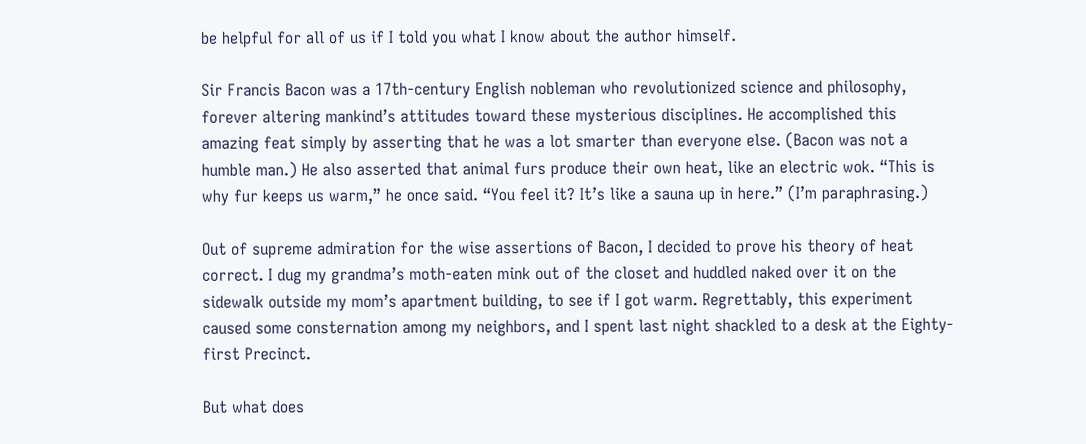be helpful for all of us if I told you what I know about the author himself.

Sir Francis Bacon was a 17th-century English nobleman who revolutionized science and philosophy, forever altering mankind’s attitudes toward these mysterious disciplines. He accomplished this amazing feat simply by asserting that he was a lot smarter than everyone else. (Bacon was not a humble man.) He also asserted that animal furs produce their own heat, like an electric wok. “This is why fur keeps us warm,” he once said. “You feel it? It’s like a sauna up in here.” (I’m paraphrasing.)

Out of supreme admiration for the wise assertions of Bacon, I decided to prove his theory of heat correct. I dug my grandma’s moth-eaten mink out of the closet and huddled naked over it on the sidewalk outside my mom’s apartment building, to see if I got warm. Regrettably, this experiment caused some consternation among my neighbors, and I spent last night shackled to a desk at the Eighty-first Precinct.

But what does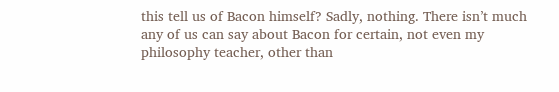this tell us of Bacon himself? Sadly, nothing. There isn’t much any of us can say about Bacon for certain, not even my philosophy teacher, other than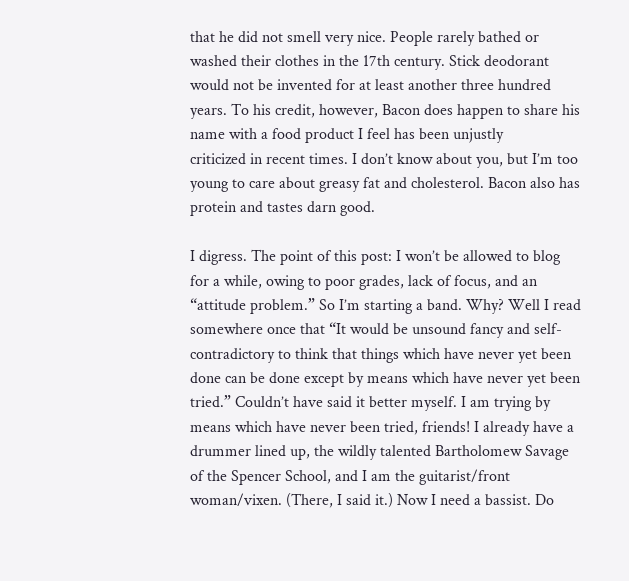that he did not smell very nice. People rarely bathed or washed their clothes in the 17th century. Stick deodorant would not be invented for at least another three hundred years. To his credit, however, Bacon does happen to share his name with a food product I feel has been unjustly
criticized in recent times. I don’t know about you, but I’m too young to care about greasy fat and cholesterol. Bacon also has protein and tastes darn good.

I digress. The point of this post: I won’t be allowed to blog for a while, owing to poor grades, lack of focus, and an “attitude problem.” So I’m starting a band. Why? Well I read somewhere once that “It would be unsound fancy and self-contradictory to think that things which have never yet been done can be done except by means which have never yet been tried.” Couldn’t have said it better myself. I am trying by means which have never been tried, friends! I already have a drummer lined up, the wildly talented Bartholomew Savage of the Spencer School, and I am the guitarist/front woman/vixen. (There, I said it.) Now I need a bassist. Do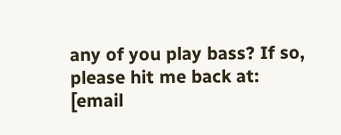any of you play bass? If so, please hit me back at: [email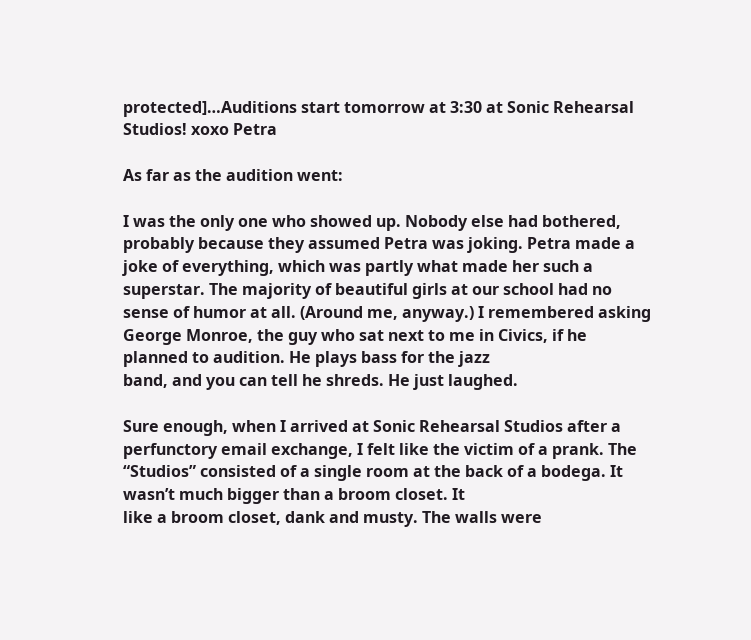protected]…Auditions start tomorrow at 3:30 at Sonic Rehearsal Studios! xoxo Petra

As far as the audition went:

I was the only one who showed up. Nobody else had bothered, probably because they assumed Petra was joking. Petra made a joke of everything, which was partly what made her such a superstar. The majority of beautiful girls at our school had no sense of humor at all. (Around me, anyway.) I remembered asking George Monroe, the guy who sat next to me in Civics, if he planned to audition. He plays bass for the jazz
band, and you can tell he shreds. He just laughed.

Sure enough, when I arrived at Sonic Rehearsal Studios after a perfunctory email exchange, I felt like the victim of a prank. The “Studios” consisted of a single room at the back of a bodega. It wasn’t much bigger than a broom closet. It
like a broom closet, dank and musty. The walls were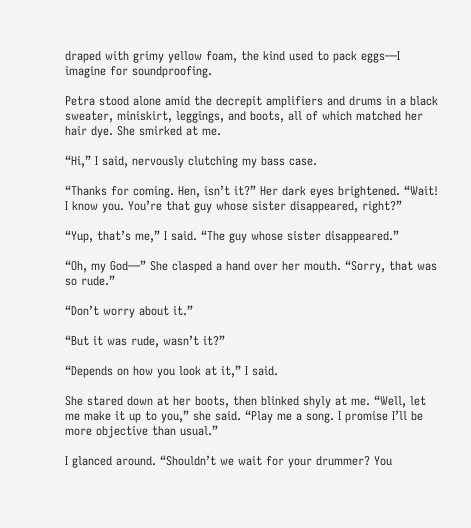draped with grimy yellow foam, the kind used to pack eggs—I imagine for soundproofing.

Petra stood alone amid the decrepit amplifiers and drums in a black sweater, miniskirt, leggings, and boots, all of which matched her hair dye. She smirked at me.

“Hi,” I said, nervously clutching my bass case.

“Thanks for coming. Hen, isn’t it?” Her dark eyes brightened. “Wait! I know you. You’re that guy whose sister disappeared, right?”

“Yup, that’s me,” I said. “The guy whose sister disappeared.”

“Oh, my God—” She clasped a hand over her mouth. “Sorry, that was so rude.”

“Don’t worry about it.”

“But it was rude, wasn’t it?”

“Depends on how you look at it,” I said.

She stared down at her boots, then blinked shyly at me. “Well, let me make it up to you,” she said. “Play me a song. I promise I’ll be more objective than usual.”

I glanced around. “Shouldn’t we wait for your drummer? You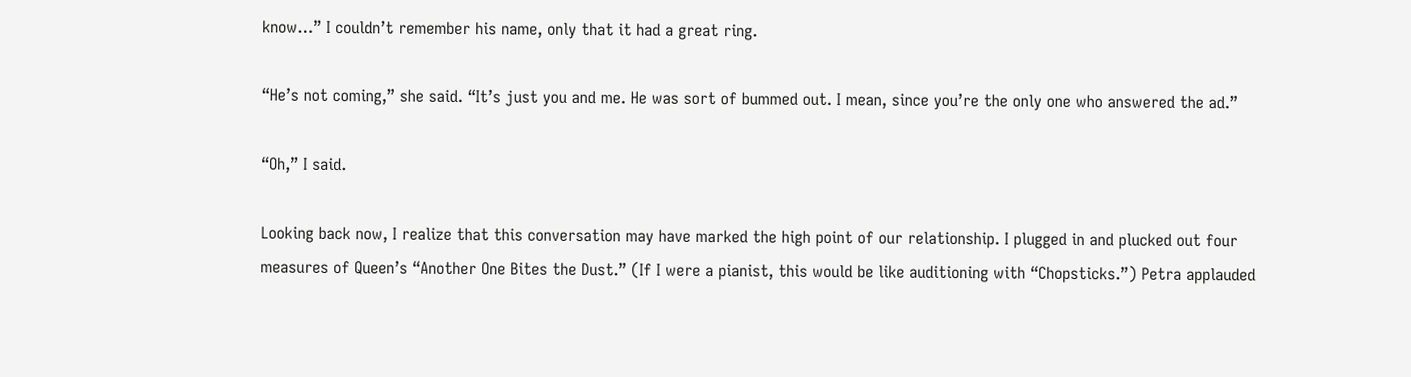know…” I couldn’t remember his name, only that it had a great ring.

“He’s not coming,” she said. “It’s just you and me. He was sort of bummed out. I mean, since you’re the only one who answered the ad.”

“Oh,” I said.

Looking back now, I realize that this conversation may have marked the high point of our relationship. I plugged in and plucked out four measures of Queen’s “Another One Bites the Dust.” (If I were a pianist, this would be like auditioning with “Chopsticks.”) Petra applauded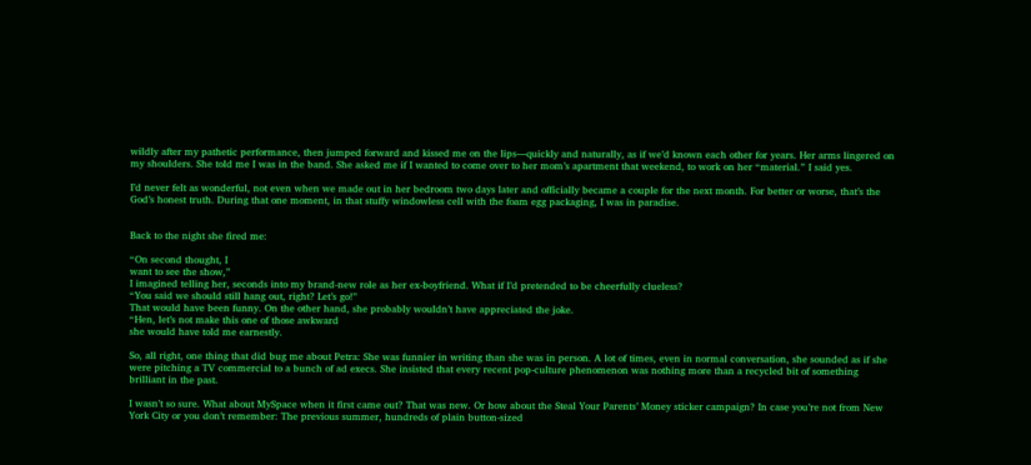wildly after my pathetic performance, then jumped forward and kissed me on the lips—quickly and naturally, as if we’d known each other for years. Her arms lingered on my shoulders. She told me I was in the band. She asked me if I wanted to come over to her mom’s apartment that weekend, to work on her “material.” I said yes.

I’d never felt as wonderful, not even when we made out in her bedroom two days later and officially became a couple for the next month. For better or worse, that’s the God’s honest truth. During that one moment, in that stuffy windowless cell with the foam egg packaging, I was in paradise.


Back to the night she fired me:

“On second thought, I
want to see the show,”
I imagined telling her, seconds into my brand-new role as her ex-boyfriend. What if I’d pretended to be cheerfully clueless?
“You said we should still hang out, right? Let’s go!”
That would have been funny. On the other hand, she probably wouldn’t have appreciated the joke.
“Hen, let’s not make this one of those awkward
she would have told me earnestly.

So, all right, one thing that did bug me about Petra: She was funnier in writing than she was in person. A lot of times, even in normal conversation, she sounded as if she were pitching a TV commercial to a bunch of ad execs. She insisted that every recent pop-culture phenomenon was nothing more than a recycled bit of something brilliant in the past.

I wasn’t so sure. What about MySpace when it first came out? That was new. Or how about the Steal Your Parents’ Money sticker campaign? In case you’re not from New York City or you don’t remember: The previous summer, hundreds of plain button-sized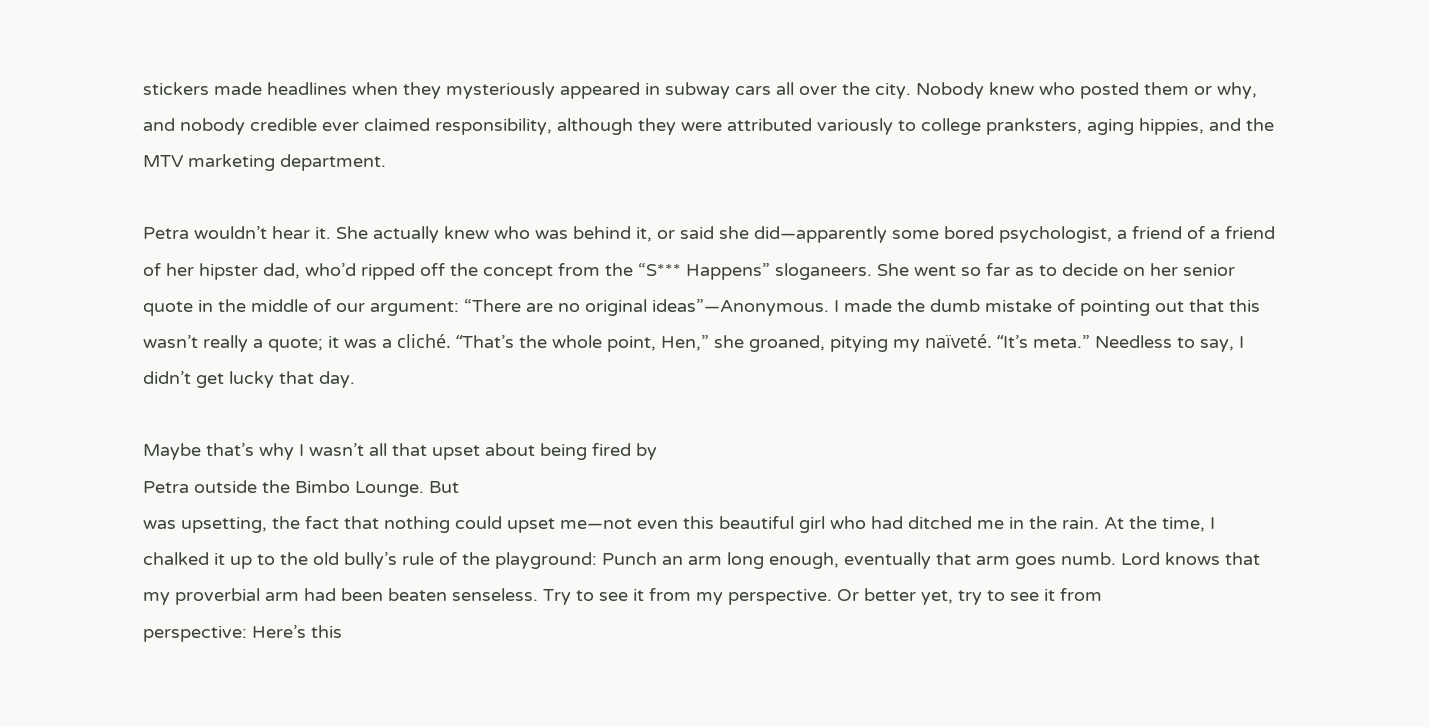stickers made headlines when they mysteriously appeared in subway cars all over the city. Nobody knew who posted them or why, and nobody credible ever claimed responsibility, although they were attributed variously to college pranksters, aging hippies, and the MTV marketing department.

Petra wouldn’t hear it. She actually knew who was behind it, or said she did—apparently some bored psychologist, a friend of a friend of her hipster dad, who’d ripped off the concept from the “S*** Happens” sloganeers. She went so far as to decide on her senior quote in the middle of our argument: “There are no original ideas”—Anonymous. I made the dumb mistake of pointing out that this wasn’t really a quote; it was a cliché. “That’s the whole point, Hen,” she groaned, pitying my naïveté. “It’s meta.” Needless to say, I didn’t get lucky that day.

Maybe that’s why I wasn’t all that upset about being fired by
Petra outside the Bimbo Lounge. But
was upsetting, the fact that nothing could upset me—not even this beautiful girl who had ditched me in the rain. At the time, I chalked it up to the old bully’s rule of the playground: Punch an arm long enough, eventually that arm goes numb. Lord knows that my proverbial arm had been beaten senseless. Try to see it from my perspective. Or better yet, try to see it from
perspective: Here’s this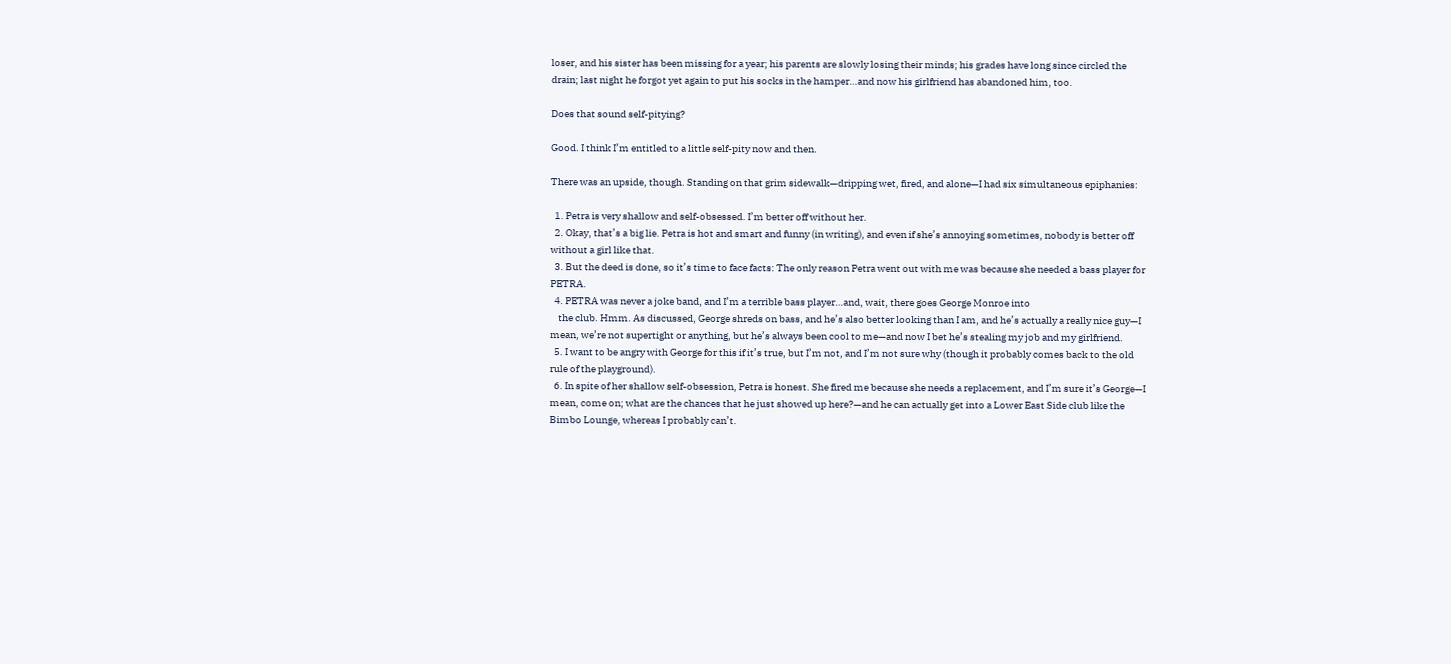loser, and his sister has been missing for a year; his parents are slowly losing their minds; his grades have long since circled the drain; last night he forgot yet again to put his socks in the hamper…and now his girlfriend has abandoned him, too.

Does that sound self-pitying?

Good. I think I’m entitled to a little self-pity now and then.

There was an upside, though. Standing on that grim sidewalk—dripping wet, fired, and alone—I had six simultaneous epiphanies:

  1. Petra is very shallow and self-obsessed. I’m better off without her.
  2. Okay, that’s a big lie. Petra is hot and smart and funny (in writing), and even if she’s annoying sometimes, nobody is better off without a girl like that.
  3. But the deed is done, so it’s time to face facts: The only reason Petra went out with me was because she needed a bass player for PETRA.
  4. PETRA was never a joke band, and I’m a terrible bass player…and, wait, there goes George Monroe into
    the club. Hmm. As discussed, George shreds on bass, and he’s also better looking than I am, and he’s actually a really nice guy—I mean, we’re not supertight or anything, but he’s always been cool to me—and now I bet he’s stealing my job and my girlfriend.
  5. I want to be angry with George for this if it’s true, but I’m not, and I’m not sure why (though it probably comes back to the old rule of the playground).
  6. In spite of her shallow self-obsession, Petra is honest. She fired me because she needs a replacement, and I’m sure it’s George—I mean, come on; what are the chances that he just showed up here?—and he can actually get into a Lower East Side club like the Bimbo Lounge, whereas I probably can’t.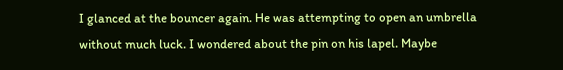I glanced at the bouncer again. He was attempting to open an umbrella without much luck. I wondered about the pin on his lapel. Maybe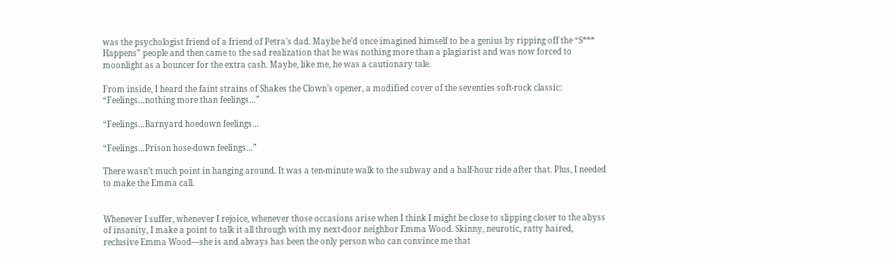was the psychologist friend of a friend of Petra’s dad. Maybe he’d once imagined himself to be a genius by ripping off the “S*** Happens” people and then came to the sad realization that he was nothing more than a plagiarist and was now forced to moonlight as a bouncer for the extra cash. Maybe, like me, he was a cautionary tale.

From inside, I heard the faint strains of Shakes the Clown’s opener, a modified cover of the seventies soft-rock classic: “Feelings…nothing more than feelings…”

“Feelings…Barnyard hoedown feelings…

“Feelings…Prison hose-down feelings…”

There wasn’t much point in hanging around. It was a ten-minute walk to the subway and a half-hour ride after that. Plus, I needed to make the Emma call.


Whenever I suffer, whenever I rejoice, whenever those occasions arise when I think I might be close to slipping closer to the abyss of insanity, I make a point to talk it all through with my next-door neighbor Emma Wood. Skinny, neurotic, ratty haired, reclusive Emma Wood—she is and always has been the only person who can convince me that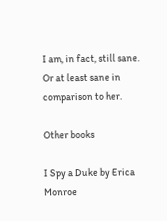I am, in fact, still sane. Or at least sane in comparison to her.

Other books

I Spy a Duke by Erica Monroe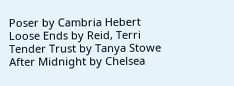Poser by Cambria Hebert
Loose Ends by Reid, Terri
Tender Trust by Tanya Stowe
After Midnight by Chelsea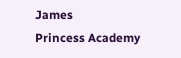James
Princess Academy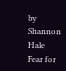by Shannon Hale
Fear for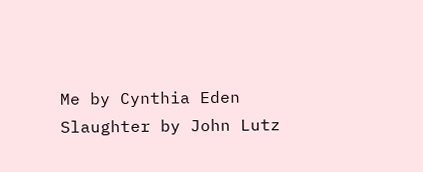Me by Cynthia Eden
Slaughter by John Lutz